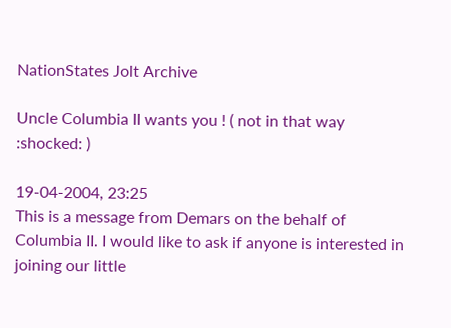NationStates Jolt Archive

Uncle Columbia II wants you ! ( not in that way :shocked: )

19-04-2004, 23:25
This is a message from Demars on the behalf of Columbia II. I would like to ask if anyone is interested in joining our little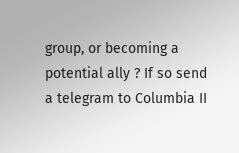group, or becoming a potential ally ? If so send a telegram to Columbia II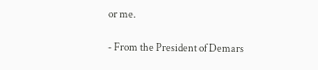or me.

- From the President of Demars